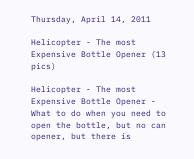Thursday, April 14, 2011

Helicopter - The most Expensive Bottle Opener (13 pics)

Helicopter - The most Expensive Bottle Opener -
What to do when you need to open the bottle, but no can opener, but there is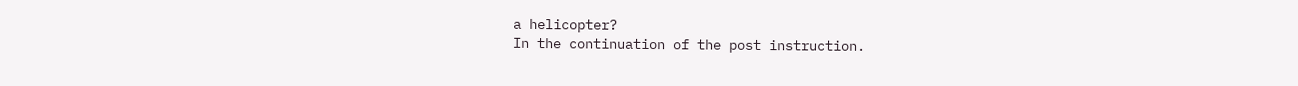a helicopter?
In the continuation of the post instruction.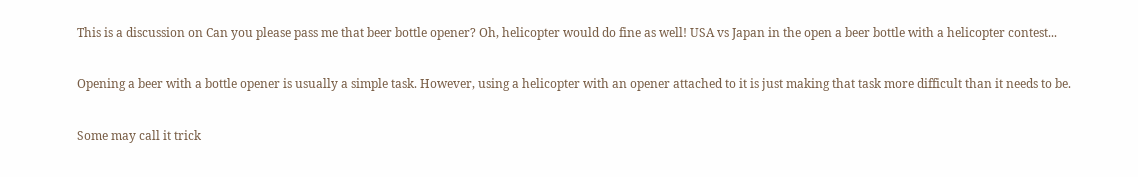This is a discussion on Can you please pass me that beer bottle opener? Oh, helicopter would do fine as well! USA vs Japan in the open a beer bottle with a helicopter contest...

Opening a beer with a bottle opener is usually a simple task. However, using a helicopter with an opener attached to it is just making that task more difficult than it needs to be.

Some may call it trick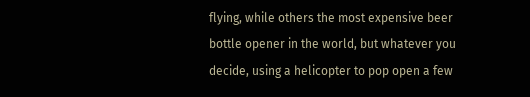flying, while others the most expensive beer bottle opener in the world, but whatever you decide, using a helicopter to pop open a few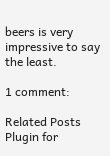beers is very impressive to say the least.

1 comment:

Related Posts Plugin for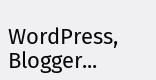WordPress, Blogger...